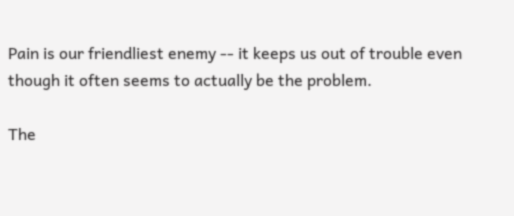Pain is our friendliest enemy -- it keeps us out of trouble even though it often seems to actually be the problem.

The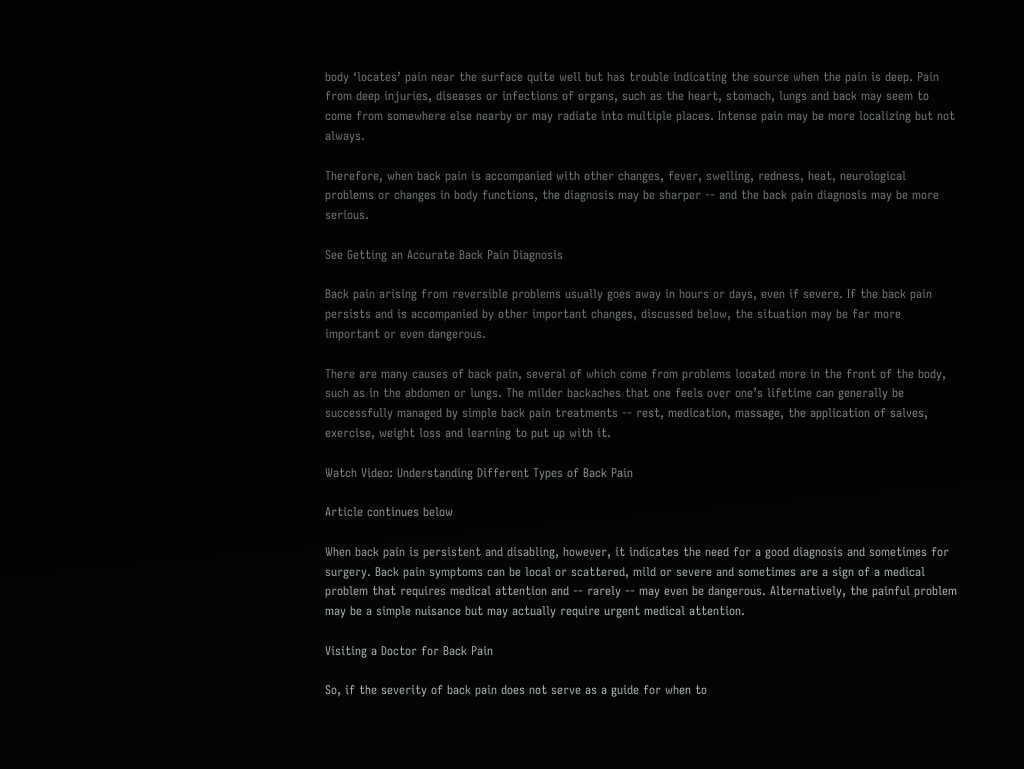body ‘locates’ pain near the surface quite well but has trouble indicating the source when the pain is deep. Pain from deep injuries, diseases or infections of organs, such as the heart, stomach, lungs and back may seem to come from somewhere else nearby or may radiate into multiple places. Intense pain may be more localizing but not always.

Therefore, when back pain is accompanied with other changes, fever, swelling, redness, heat, neurological problems or changes in body functions, the diagnosis may be sharper -- and the back pain diagnosis may be more serious.

See Getting an Accurate Back Pain Diagnosis

Back pain arising from reversible problems usually goes away in hours or days, even if severe. If the back pain persists and is accompanied by other important changes, discussed below, the situation may be far more important or even dangerous.

There are many causes of back pain, several of which come from problems located more in the front of the body, such as in the abdomen or lungs. The milder backaches that one feels over one’s lifetime can generally be successfully managed by simple back pain treatments -- rest, medication, massage, the application of salves, exercise, weight loss and learning to put up with it.

Watch Video: Understanding Different Types of Back Pain

Article continues below

When back pain is persistent and disabling, however, it indicates the need for a good diagnosis and sometimes for surgery. Back pain symptoms can be local or scattered, mild or severe and sometimes are a sign of a medical problem that requires medical attention and -- rarely -- may even be dangerous. Alternatively, the painful problem may be a simple nuisance but may actually require urgent medical attention.

Visiting a Doctor for Back Pain

So, if the severity of back pain does not serve as a guide for when to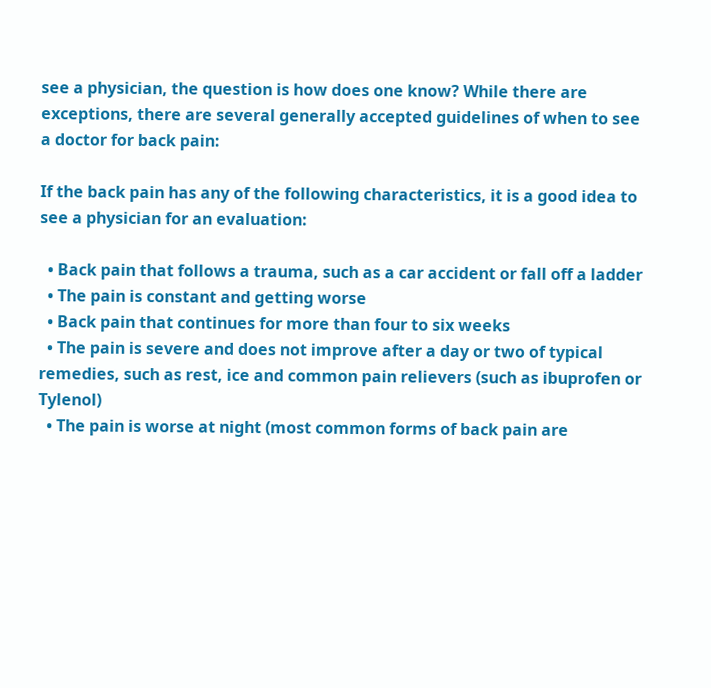see a physician, the question is how does one know? While there are exceptions, there are several generally accepted guidelines of when to see a doctor for back pain:

If the back pain has any of the following characteristics, it is a good idea to see a physician for an evaluation:

  • Back pain that follows a trauma, such as a car accident or fall off a ladder
  • The pain is constant and getting worse
  • Back pain that continues for more than four to six weeks
  • The pain is severe and does not improve after a day or two of typical remedies, such as rest, ice and common pain relievers (such as ibuprofen or Tylenol)
  • The pain is worse at night (most common forms of back pain are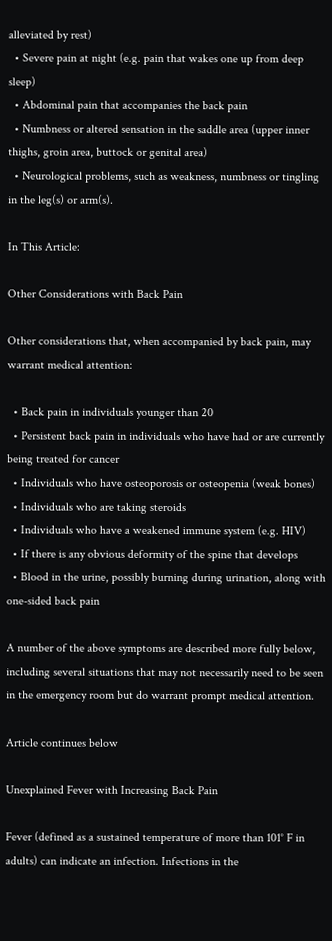alleviated by rest)
  • Severe pain at night (e.g. pain that wakes one up from deep sleep)
  • Abdominal pain that accompanies the back pain
  • Numbness or altered sensation in the saddle area (upper inner thighs, groin area, buttock or genital area)
  • Neurological problems, such as weakness, numbness or tingling in the leg(s) or arm(s).

In This Article:

Other Considerations with Back Pain

Other considerations that, when accompanied by back pain, may warrant medical attention:

  • Back pain in individuals younger than 20
  • Persistent back pain in individuals who have had or are currently being treated for cancer
  • Individuals who have osteoporosis or osteopenia (weak bones)
  • Individuals who are taking steroids
  • Individuals who have a weakened immune system (e.g. HIV)
  • If there is any obvious deformity of the spine that develops
  • Blood in the urine, possibly burning during urination, along with one-sided back pain

A number of the above symptoms are described more fully below, including several situations that may not necessarily need to be seen in the emergency room but do warrant prompt medical attention.

Article continues below

Unexplained Fever with Increasing Back Pain

Fever (defined as a sustained temperature of more than 101° F in adults) can indicate an infection. Infections in the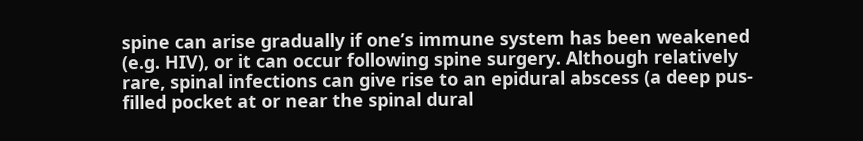spine can arise gradually if one’s immune system has been weakened (e.g. HIV), or it can occur following spine surgery. Although relatively rare, spinal infections can give rise to an epidural abscess (a deep pus-filled pocket at or near the spinal dural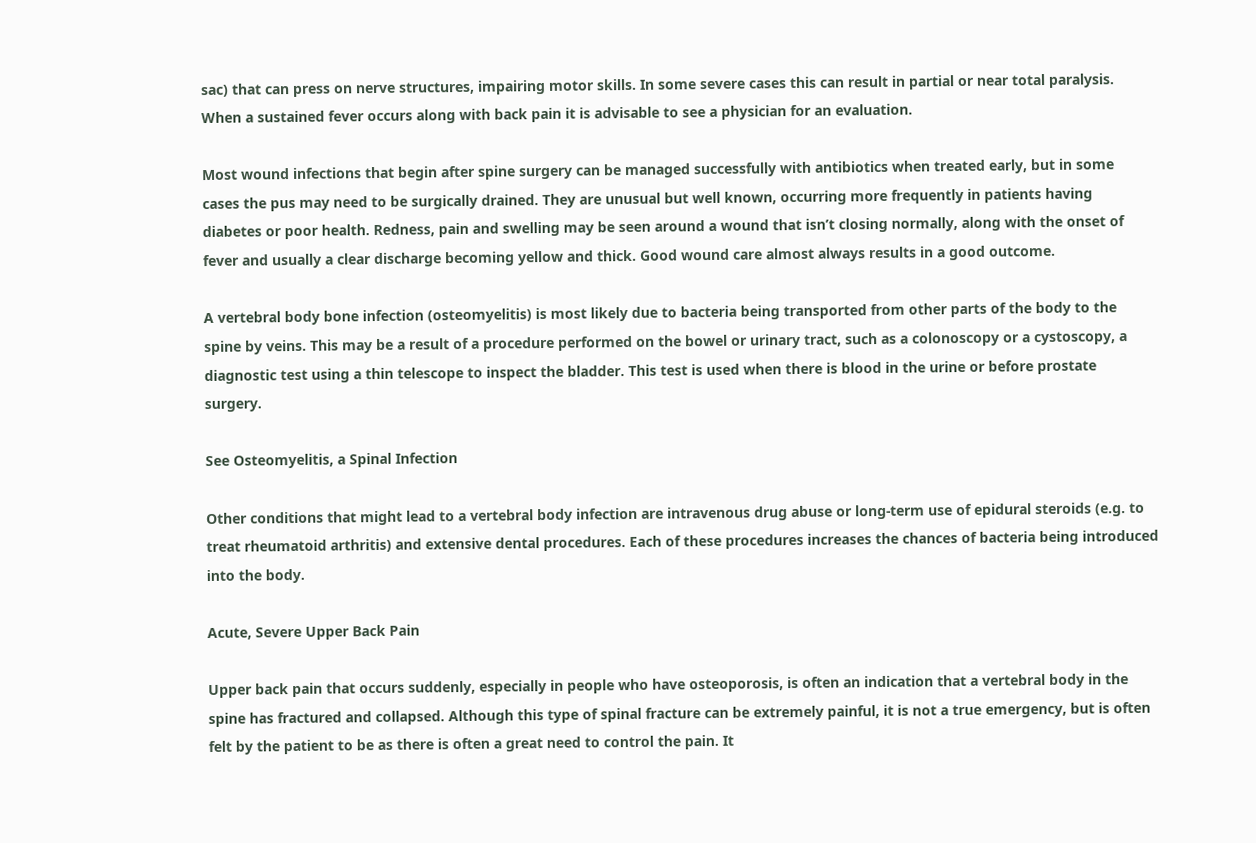sac) that can press on nerve structures, impairing motor skills. In some severe cases this can result in partial or near total paralysis. When a sustained fever occurs along with back pain it is advisable to see a physician for an evaluation.

Most wound infections that begin after spine surgery can be managed successfully with antibiotics when treated early, but in some cases the pus may need to be surgically drained. They are unusual but well known, occurring more frequently in patients having diabetes or poor health. Redness, pain and swelling may be seen around a wound that isn’t closing normally, along with the onset of fever and usually a clear discharge becoming yellow and thick. Good wound care almost always results in a good outcome.

A vertebral body bone infection (osteomyelitis) is most likely due to bacteria being transported from other parts of the body to the spine by veins. This may be a result of a procedure performed on the bowel or urinary tract, such as a colonoscopy or a cystoscopy, a diagnostic test using a thin telescope to inspect the bladder. This test is used when there is blood in the urine or before prostate surgery.

See Osteomyelitis, a Spinal Infection

Other conditions that might lead to a vertebral body infection are intravenous drug abuse or long-term use of epidural steroids (e.g. to treat rheumatoid arthritis) and extensive dental procedures. Each of these procedures increases the chances of bacteria being introduced into the body.

Acute, Severe Upper Back Pain

Upper back pain that occurs suddenly, especially in people who have osteoporosis, is often an indication that a vertebral body in the spine has fractured and collapsed. Although this type of spinal fracture can be extremely painful, it is not a true emergency, but is often felt by the patient to be as there is often a great need to control the pain. It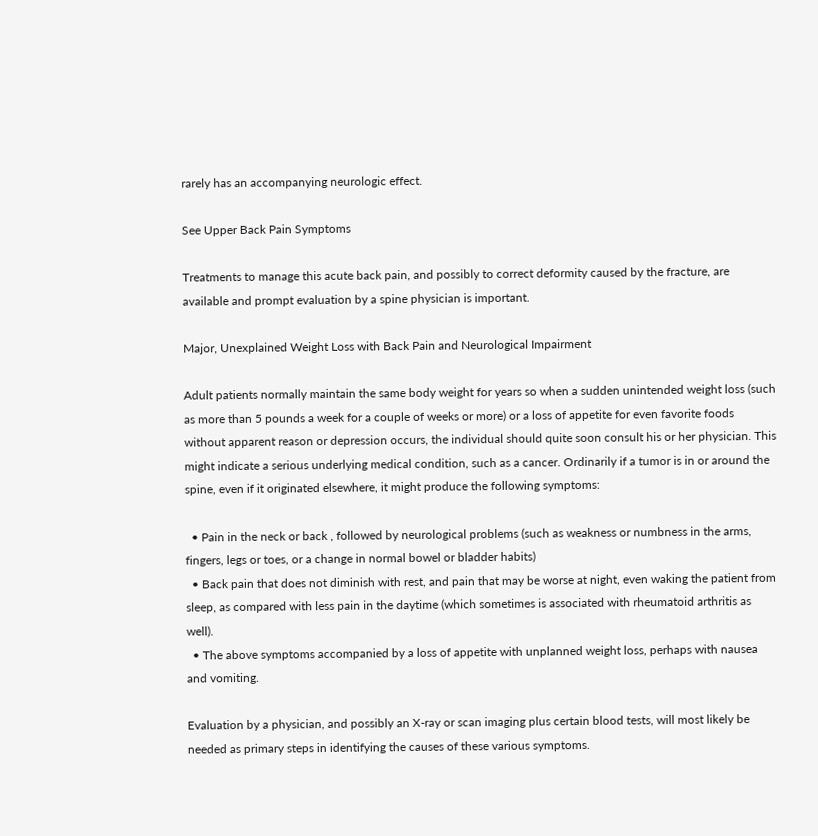rarely has an accompanying neurologic effect.

See Upper Back Pain Symptoms

Treatments to manage this acute back pain, and possibly to correct deformity caused by the fracture, are available and prompt evaluation by a spine physician is important.

Major, Unexplained Weight Loss with Back Pain and Neurological Impairment

Adult patients normally maintain the same body weight for years so when a sudden unintended weight loss (such as more than 5 pounds a week for a couple of weeks or more) or a loss of appetite for even favorite foods without apparent reason or depression occurs, the individual should quite soon consult his or her physician. This might indicate a serious underlying medical condition, such as a cancer. Ordinarily if a tumor is in or around the spine, even if it originated elsewhere, it might produce the following symptoms:

  • Pain in the neck or back , followed by neurological problems (such as weakness or numbness in the arms, fingers, legs or toes, or a change in normal bowel or bladder habits)
  • Back pain that does not diminish with rest, and pain that may be worse at night, even waking the patient from sleep, as compared with less pain in the daytime (which sometimes is associated with rheumatoid arthritis as well).
  • The above symptoms accompanied by a loss of appetite with unplanned weight loss, perhaps with nausea and vomiting.

Evaluation by a physician, and possibly an X-ray or scan imaging plus certain blood tests, will most likely be needed as primary steps in identifying the causes of these various symptoms.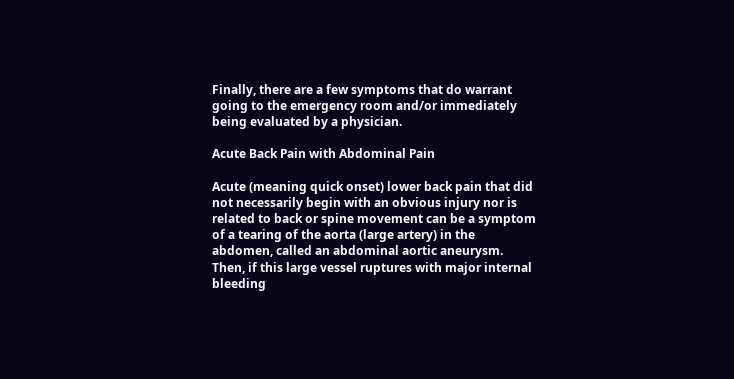Finally, there are a few symptoms that do warrant going to the emergency room and/or immediately being evaluated by a physician.

Acute Back Pain with Abdominal Pain

Acute (meaning quick onset) lower back pain that did not necessarily begin with an obvious injury nor is related to back or spine movement can be a symptom of a tearing of the aorta (large artery) in the abdomen, called an abdominal aortic aneurysm. Then, if this large vessel ruptures with major internal bleeding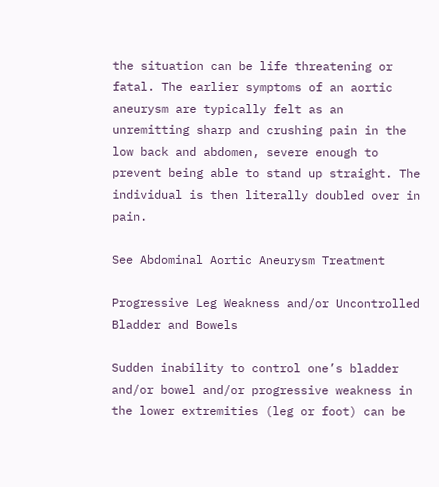the situation can be life threatening or fatal. The earlier symptoms of an aortic aneurysm are typically felt as an unremitting sharp and crushing pain in the low back and abdomen, severe enough to prevent being able to stand up straight. The individual is then literally doubled over in pain.

See Abdominal Aortic Aneurysm Treatment

Progressive Leg Weakness and/or Uncontrolled Bladder and Bowels

Sudden inability to control one’s bladder and/or bowel and/or progressive weakness in the lower extremities (leg or foot) can be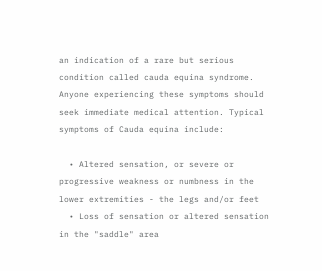an indication of a rare but serious condition called cauda equina syndrome. Anyone experiencing these symptoms should seek immediate medical attention. Typical symptoms of Cauda equina include:

  • Altered sensation, or severe or progressive weakness or numbness in the lower extremities - the legs and/or feet
  • Loss of sensation or altered sensation in the "saddle" area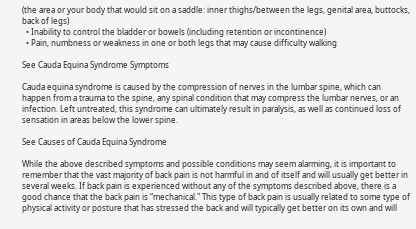(the area or your body that would sit on a saddle: inner thighs/between the legs, genital area, buttocks, back of legs)
  • Inability to control the bladder or bowels (including retention or incontinence)
  • Pain, numbness or weakness in one or both legs that may cause difficulty walking

See Cauda Equina Syndrome Symptoms

Cauda equina syndrome is caused by the compression of nerves in the lumbar spine, which can happen from a trauma to the spine, any spinal condition that may compress the lumbar nerves, or an infection. Left untreated, this syndrome can ultimately result in paralysis, as well as continued loss of sensation in areas below the lower spine.

See Causes of Cauda Equina Syndrome

While the above described symptoms and possible conditions may seem alarming, it is important to remember that the vast majority of back pain is not harmful in and of itself and will usually get better in several weeks. If back pain is experienced without any of the symptoms described above, there is a good chance that the back pain is “mechanical." This type of back pain is usually related to some type of physical activity or posture that has stressed the back and will typically get better on its own and will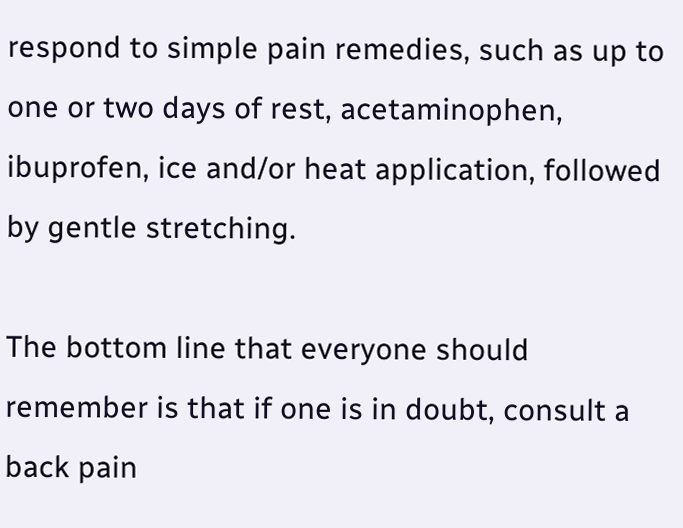respond to simple pain remedies, such as up to one or two days of rest, acetaminophen, ibuprofen, ice and/or heat application, followed by gentle stretching.

The bottom line that everyone should remember is that if one is in doubt, consult a back pain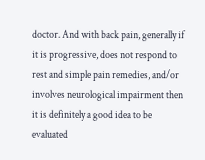doctor. And with back pain, generally if it is progressive, does not respond to rest and simple pain remedies, and/or involves neurological impairment then it is definitely a good idea to be evaluated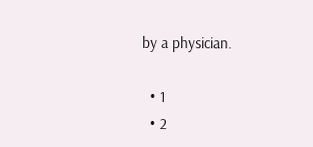by a physician.

  • 1
  • 2